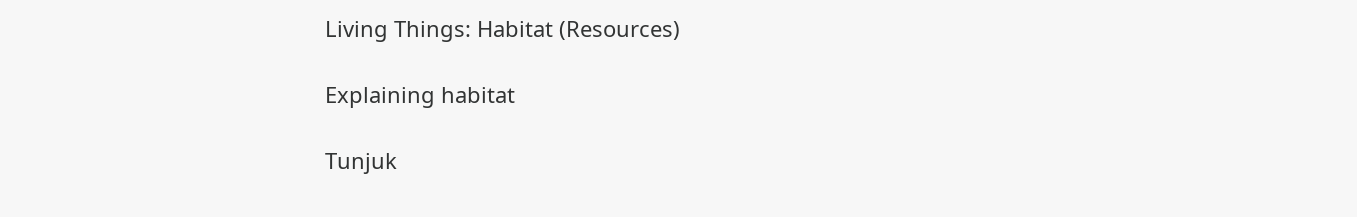Living Things: Habitat (Resources)

Explaining habitat

Tunjuk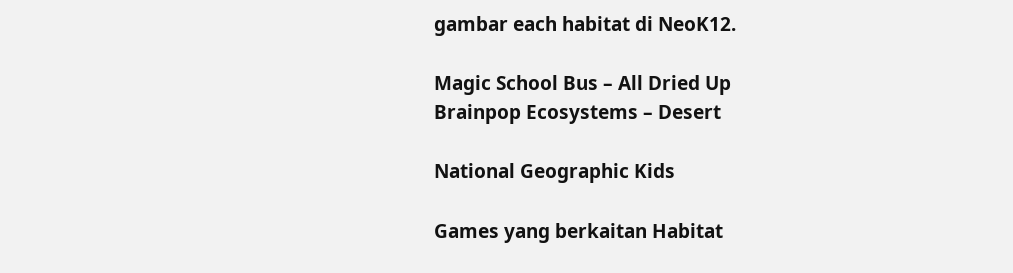gambar each habitat di NeoK12.

Magic School Bus – All Dried Up
Brainpop Ecosystems – Desert

National Geographic Kids

Games yang berkaitan Habitat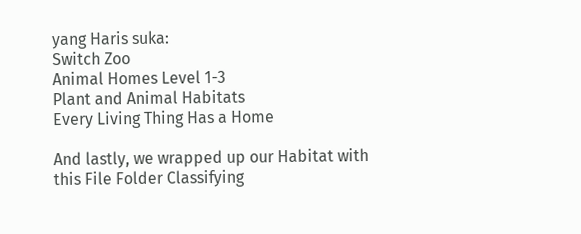yang Haris suka:
Switch Zoo
Animal Homes Level 1-3
Plant and Animal Habitats
Every Living Thing Has a Home

And lastly, we wrapped up our Habitat with this File Folder Classifying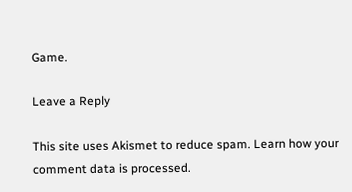Game.

Leave a Reply

This site uses Akismet to reduce spam. Learn how your comment data is processed.